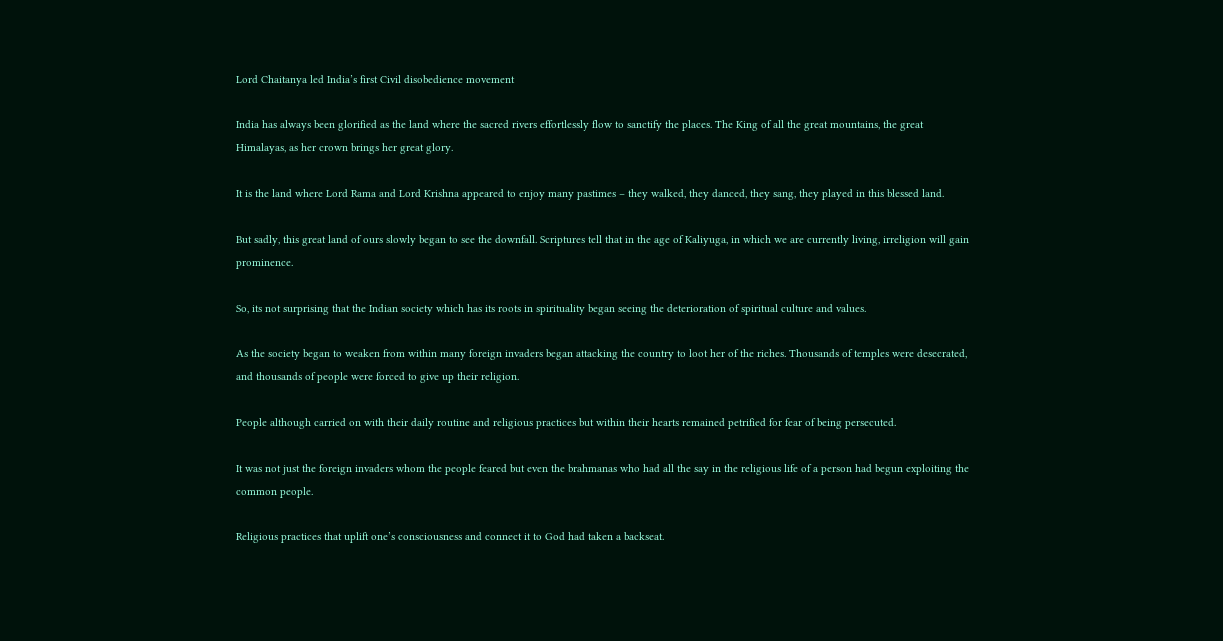Lord Chaitanya led India’s first Civil disobedience movement

India has always been glorified as the land where the sacred rivers effortlessly flow to sanctify the places. The King of all the great mountains, the great Himalayas, as her crown brings her great glory.

It is the land where Lord Rama and Lord Krishna appeared to enjoy many pastimes – they walked, they danced, they sang, they played in this blessed land.

But sadly, this great land of ours slowly began to see the downfall. Scriptures tell that in the age of Kaliyuga, in which we are currently living, irreligion will gain prominence.

So, its not surprising that the Indian society which has its roots in spirituality began seeing the deterioration of spiritual culture and values.

As the society began to weaken from within many foreign invaders began attacking the country to loot her of the riches. Thousands of temples were desecrated, and thousands of people were forced to give up their religion.

People although carried on with their daily routine and religious practices but within their hearts remained petrified for fear of being persecuted.

It was not just the foreign invaders whom the people feared but even the brahmanas who had all the say in the religious life of a person had begun exploiting the common people.

Religious practices that uplift one’s consciousness and connect it to God had taken a backseat.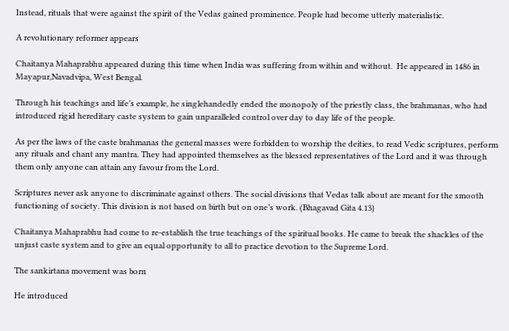Instead, rituals that were against the spirit of the Vedas gained prominence. People had become utterly materialistic.

A revolutionary reformer appears

Chaitanya Mahaprabhu appeared during this time when India was suffering from within and without.  He appeared in 1486 in Mayapur,Navadvipa, West Bengal.

Through his teachings and life’s example, he singlehandedly ended the monopoly of the priestly class, the brahmanas, who had introduced rigid hereditary caste system to gain unparalleled control over day to day life of the people.

As per the laws of the caste brahmanas the general masses were forbidden to worship the deities, to read Vedic scriptures, perform any rituals and chant any mantra. They had appointed themselves as the blessed representatives of the Lord and it was through them only anyone can attain any favour from the Lord.

Scriptures never ask anyone to discriminate against others. The social divisions that Vedas talk about are meant for the smooth functioning of society. This division is not based on birth but on one’s work. (Bhagavad Gita 4.13)

Chaitanya Mahaprabhu had come to re-establish the true teachings of the spiritual books. He came to break the shackles of the unjust caste system and to give an equal opportunity to all to practice devotion to the Supreme Lord.

The sankirtana movement was born

He introduced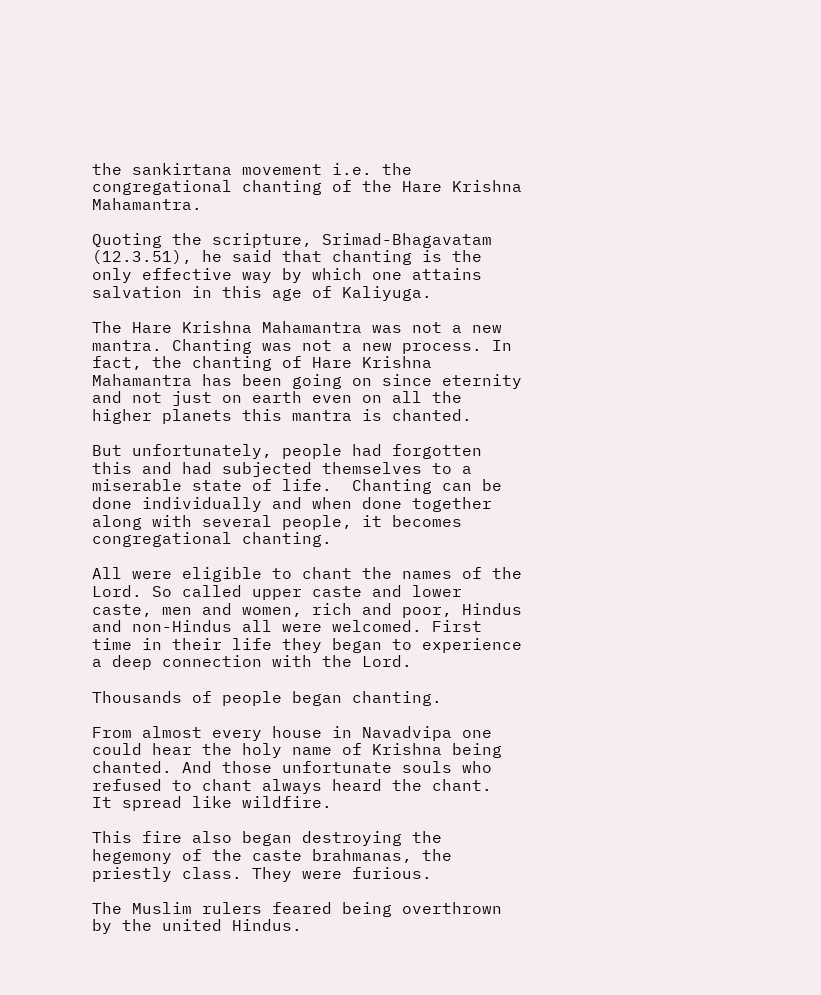the sankirtana movement i.e. the congregational chanting of the Hare Krishna Mahamantra.

Quoting the scripture, Srimad-Bhagavatam (12.3.51), he said that chanting is the only effective way by which one attains salvation in this age of Kaliyuga.

The Hare Krishna Mahamantra was not a new mantra. Chanting was not a new process. In fact, the chanting of Hare Krishna Mahamantra has been going on since eternity and not just on earth even on all the higher planets this mantra is chanted.

But unfortunately, people had forgotten this and had subjected themselves to a miserable state of life.  Chanting can be done individually and when done together along with several people, it becomes congregational chanting.

All were eligible to chant the names of the Lord. So called upper caste and lower caste, men and women, rich and poor, Hindus and non-Hindus all were welcomed. First time in their life they began to experience a deep connection with the Lord.

Thousands of people began chanting.

From almost every house in Navadvipa one could hear the holy name of Krishna being chanted. And those unfortunate souls who refused to chant always heard the chant.  It spread like wildfire.

This fire also began destroying the hegemony of the caste brahmanas, the priestly class. They were furious.

The Muslim rulers feared being overthrown by the united Hindus.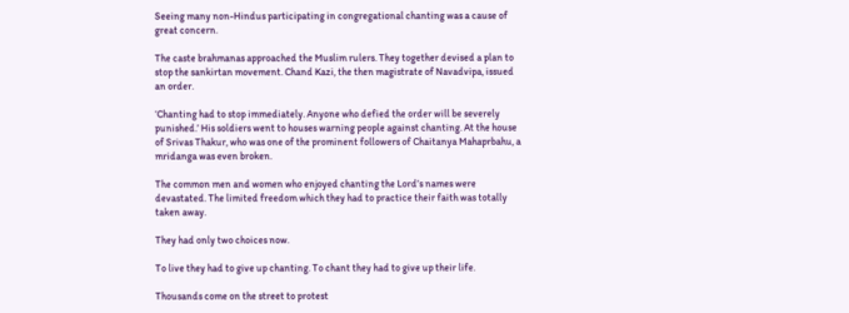Seeing many non-Hindus participating in congregational chanting was a cause of great concern.

The caste brahmanas approached the Muslim rulers. They together devised a plan to stop the sankirtan movement. Chand Kazi, the then magistrate of Navadvipa, issued an order.

‘Chanting had to stop immediately. Anyone who defied the order will be severely punished.’ His soldiers went to houses warning people against chanting. At the house of Srivas Thakur, who was one of the prominent followers of Chaitanya Mahaprbahu, a mridanga was even broken.

The common men and women who enjoyed chanting the Lord’s names were devastated. The limited freedom which they had to practice their faith was totally taken away.

They had only two choices now.

To live they had to give up chanting. To chant they had to give up their life.

Thousands come on the street to protest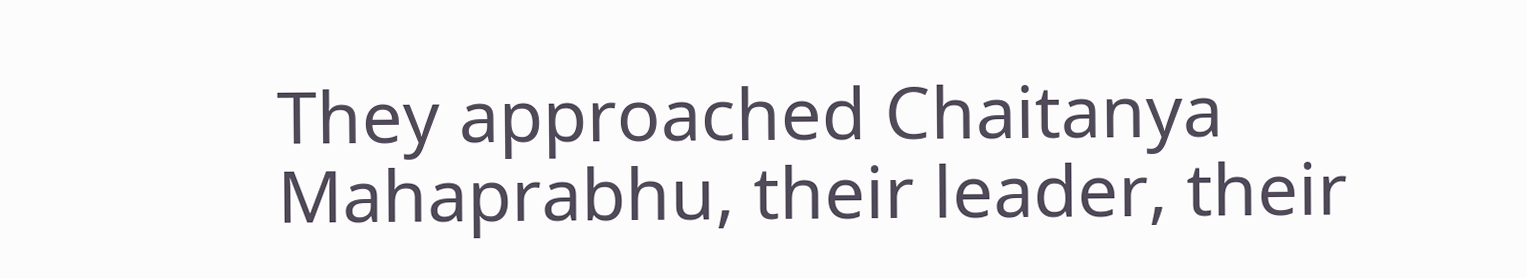They approached Chaitanya Mahaprabhu, their leader, their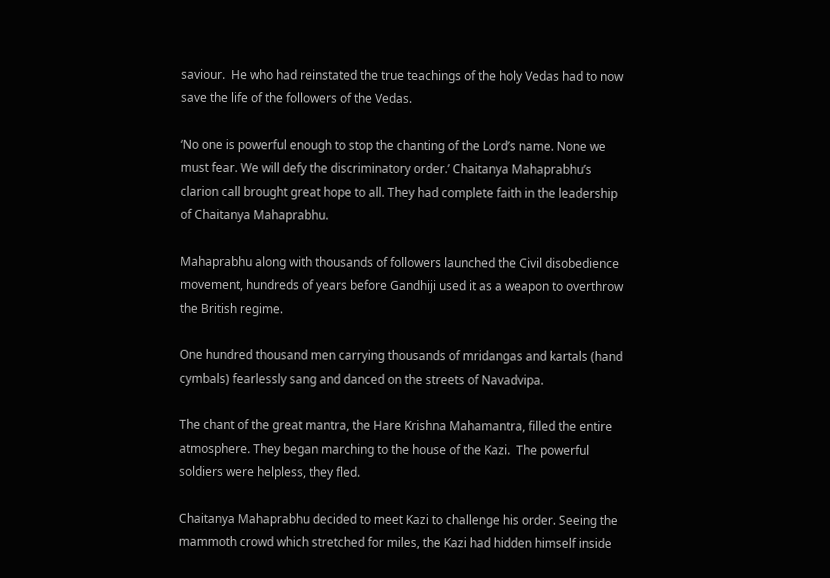saviour.  He who had reinstated the true teachings of the holy Vedas had to now save the life of the followers of the Vedas.

‘No one is powerful enough to stop the chanting of the Lord’s name. None we must fear. We will defy the discriminatory order.’ Chaitanya Mahaprabhu’s clarion call brought great hope to all. They had complete faith in the leadership of Chaitanya Mahaprabhu.

Mahaprabhu along with thousands of followers launched the Civil disobedience movement, hundreds of years before Gandhiji used it as a weapon to overthrow the British regime.

One hundred thousand men carrying thousands of mridangas and kartals (hand cymbals) fearlessly sang and danced on the streets of Navadvipa.

The chant of the great mantra, the Hare Krishna Mahamantra, filled the entire atmosphere. They began marching to the house of the Kazi.  The powerful soldiers were helpless, they fled.

Chaitanya Mahaprabhu decided to meet Kazi to challenge his order. Seeing the mammoth crowd which stretched for miles, the Kazi had hidden himself inside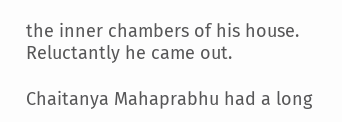the inner chambers of his house. Reluctantly he came out.

Chaitanya Mahaprabhu had a long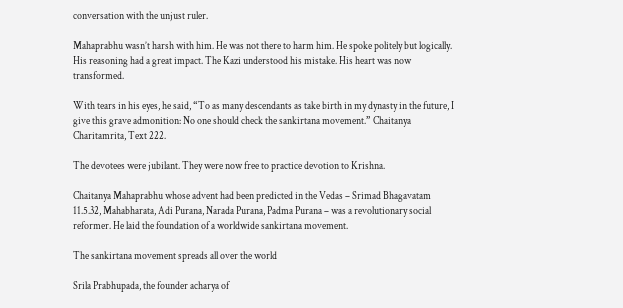conversation with the unjust ruler.

Mahaprabhu wasn’t harsh with him. He was not there to harm him. He spoke politely but logically. His reasoning had a great impact. The Kazi understood his mistake. His heart was now transformed.

With tears in his eyes, he said, “To as many descendants as take birth in my dynasty in the future, I give this grave admonition: No one should check the sankirtana movement.” Chaitanya Charitamrita, Text 222.

The devotees were jubilant. They were now free to practice devotion to Krishna.

Chaitanya Mahaprabhu whose advent had been predicted in the Vedas – Srimad Bhagavatam 11.5.32, Mahabharata, Adi Purana, Narada Purana, Padma Purana – was a revolutionary social reformer. He laid the foundation of a worldwide sankirtana movement.

The sankirtana movement spreads all over the world

Srila Prabhupada, the founder acharya of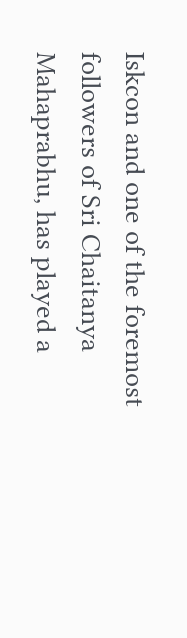Iskcon and one of the foremost followers of Sri Chaitanya Mahaprabhu, has played a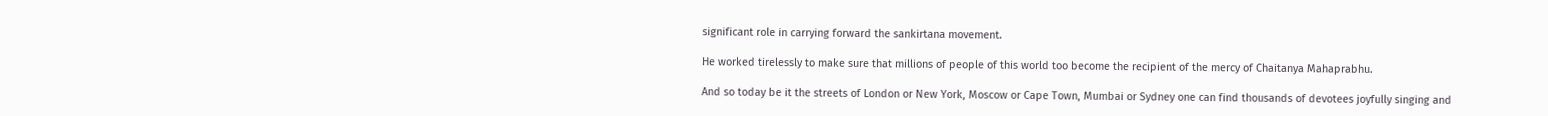significant role in carrying forward the sankirtana movement.

He worked tirelessly to make sure that millions of people of this world too become the recipient of the mercy of Chaitanya Mahaprabhu.

And so today be it the streets of London or New York, Moscow or Cape Town, Mumbai or Sydney one can find thousands of devotees joyfully singing and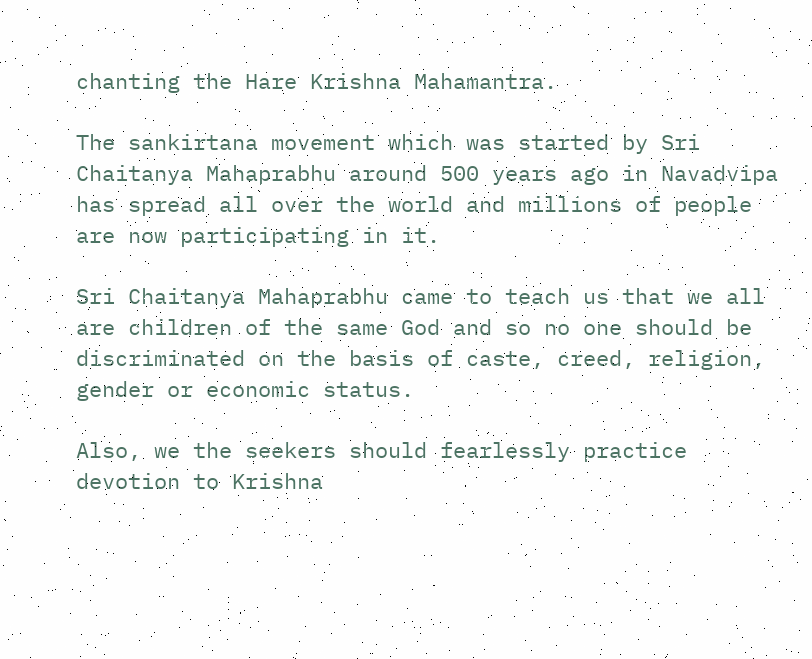chanting the Hare Krishna Mahamantra.

The sankirtana movement which was started by Sri Chaitanya Mahaprabhu around 500 years ago in Navadvipa has spread all over the world and millions of people are now participating in it.

Sri Chaitanya Mahaprabhu came to teach us that we all are children of the same God and so no one should be discriminated on the basis of caste, creed, religion, gender or economic status.

Also, we the seekers should fearlessly practice devotion to Krishna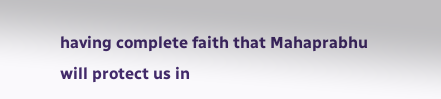having complete faith that Mahaprabhu will protect us in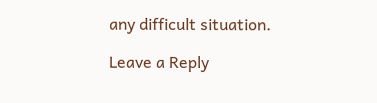any difficult situation.

Leave a Reply